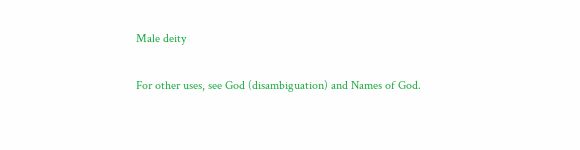Male deity

For other uses, see God (disambiguation) and Names of God.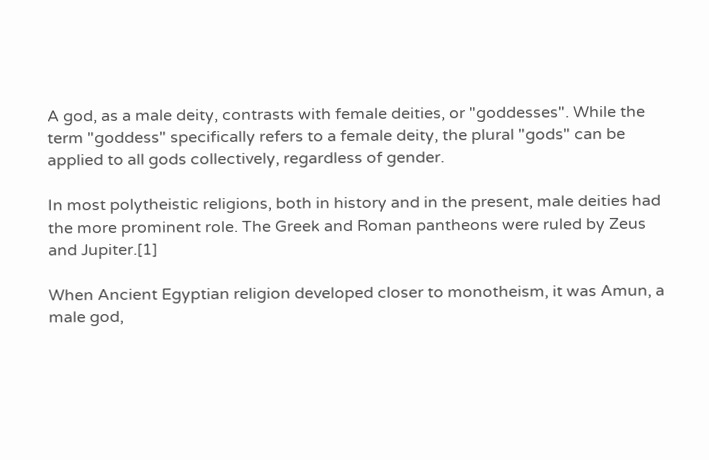A god, as a male deity, contrasts with female deities, or "goddesses". While the term "goddess" specifically refers to a female deity, the plural "gods" can be applied to all gods collectively, regardless of gender.

In most polytheistic religions, both in history and in the present, male deities had the more prominent role. The Greek and Roman pantheons were ruled by Zeus and Jupiter.[1]

When Ancient Egyptian religion developed closer to monotheism, it was Amun, a male god,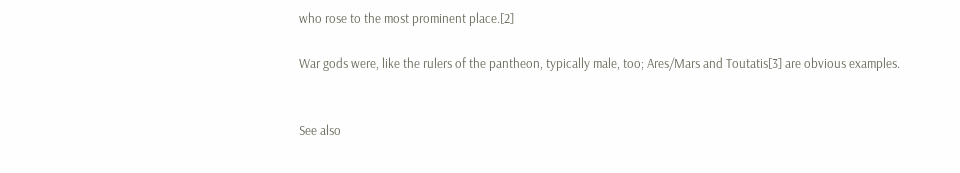who rose to the most prominent place.[2]

War gods were, like the rulers of the pantheon, typically male, too; Ares/Mars and Toutatis[3] are obvious examples.


See also